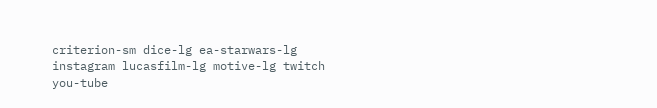criterion-sm dice-lg ea-starwars-lg instagram lucasfilm-lg motive-lg twitch you-tube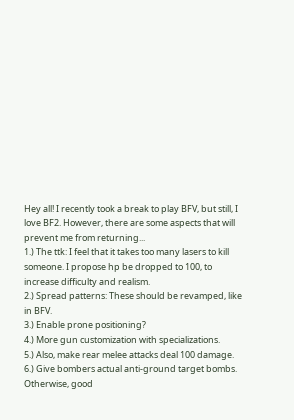Hey all! I recently took a break to play BFV, but still, I love BF2. However, there are some aspects that will prevent me from returning...
1.) The ttk: I feel that it takes too many lasers to kill someone. I propose hp be dropped to 100, to increase difficulty and realism.
2.) Spread patterns: These should be revamped, like in BFV.
3.) Enable prone positioning?
4.) More gun customization with specializations.
5.) Also, make rear melee attacks deal 100 damage.
6.) Give bombers actual anti-ground target bombs.
Otherwise, good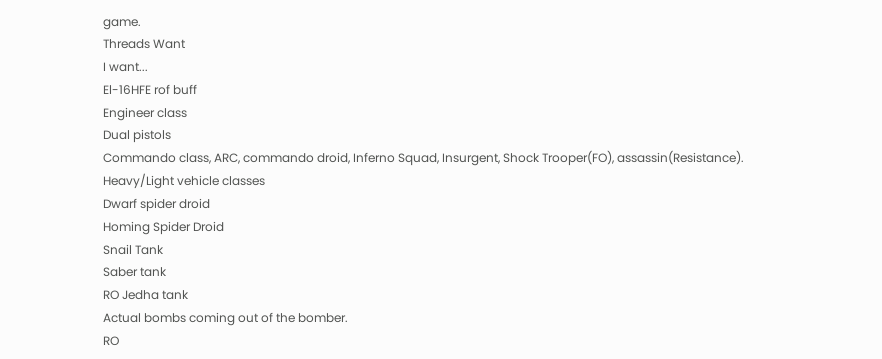game.
Threads Want
I want...
El-16HFE rof buff
Engineer class
Dual pistols
Commando class, ARC, commando droid, Inferno Squad, Insurgent, Shock Trooper(FO), assassin(Resistance).
Heavy/Light vehicle classes
Dwarf spider droid
Homing Spider Droid
Snail Tank
Saber tank
RO Jedha tank
Actual bombs coming out of the bomber.
RO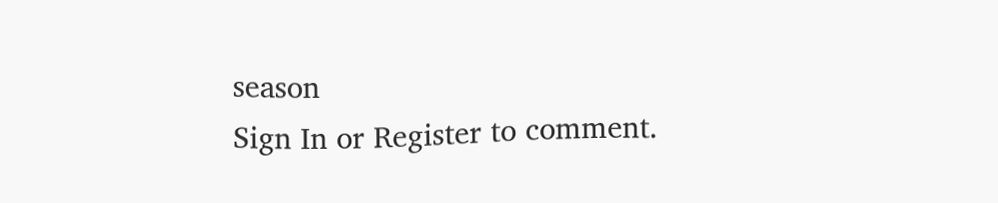season
Sign In or Register to comment.